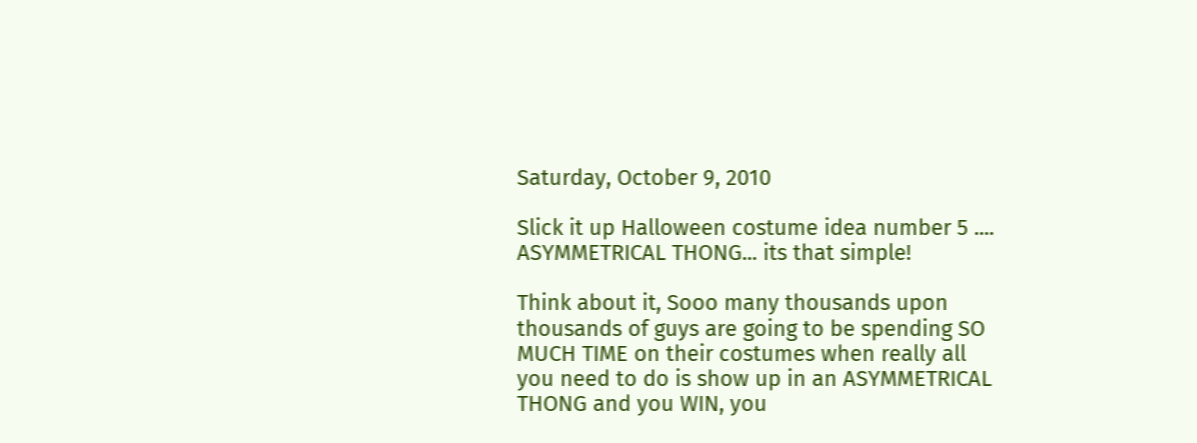Saturday, October 9, 2010

Slick it up Halloween costume idea number 5 .... ASYMMETRICAL THONG... its that simple!

Think about it, Sooo many thousands upon thousands of guys are going to be spending SO MUCH TIME on their costumes when really all you need to do is show up in an ASYMMETRICAL THONG and you WIN, you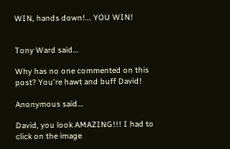WIN, hands down!... YOU WIN!


Tony Ward said...

Why has no one commented on this post? You're hawt and buff David!

Anonymous said...

David, you look AMAZING!!! I had to click on the image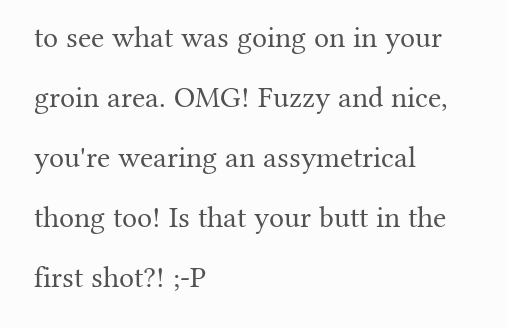to see what was going on in your groin area. OMG! Fuzzy and nice, you're wearing an assymetrical thong too! Is that your butt in the first shot?! ;-P